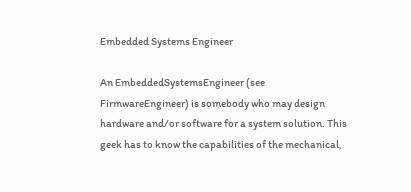Embedded Systems Engineer

An EmbeddedSystemsEngineer (see FirmwareEngineer) is somebody who may design hardware and/or software for a system solution. This geek has to know the capabilities of the mechanical,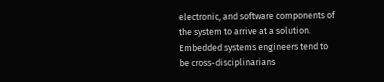electronic, and software components of the system to arrive at a solution. Embedded systems engineers tend to be cross-disciplinarians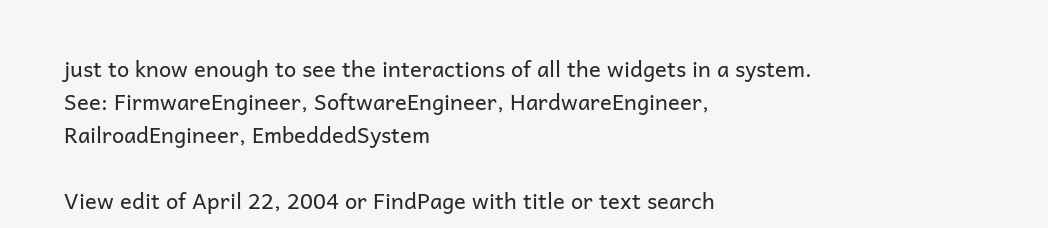just to know enough to see the interactions of all the widgets in a system.
See: FirmwareEngineer, SoftwareEngineer, HardwareEngineer, RailroadEngineer, EmbeddedSystem

View edit of April 22, 2004 or FindPage with title or text search